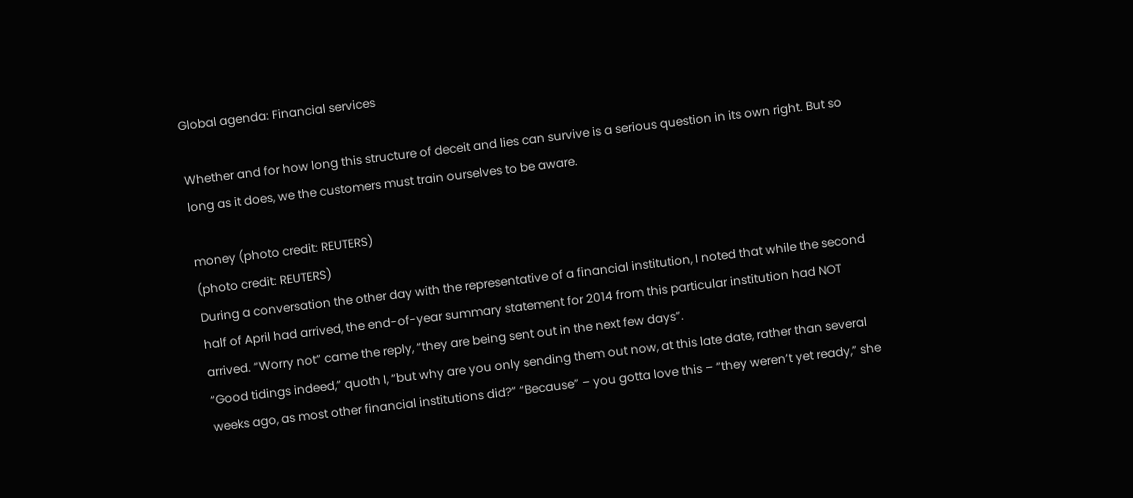Global agenda: Financial services

Whether and for how long this structure of deceit and lies can survive is a serious question in its own right. But so long as it does, we the customers must train ourselves to be aware.

money (photo credit: REUTERS)
(photo credit: REUTERS)
During a conversation the other day with the representative of a financial institution, I noted that while the second half of April had arrived, the end-of-year summary statement for 2014 from this particular institution had NOT arrived. “Worry not” came the reply, “they are being sent out in the next few days”.
“Good tidings indeed,” quoth I, “but why are you only sending them out now, at this late date, rather than several weeks ago, as most other financial institutions did?” “Because” – you gotta love this – “they weren’t yet ready,” she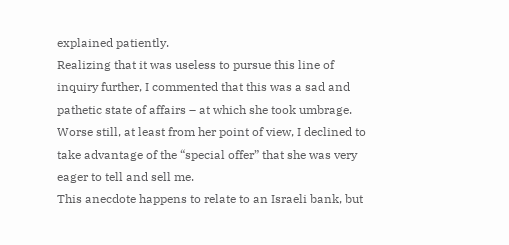explained patiently.
Realizing that it was useless to pursue this line of inquiry further, I commented that this was a sad and pathetic state of affairs – at which she took umbrage. Worse still, at least from her point of view, I declined to take advantage of the “special offer” that she was very eager to tell and sell me.
This anecdote happens to relate to an Israeli bank, but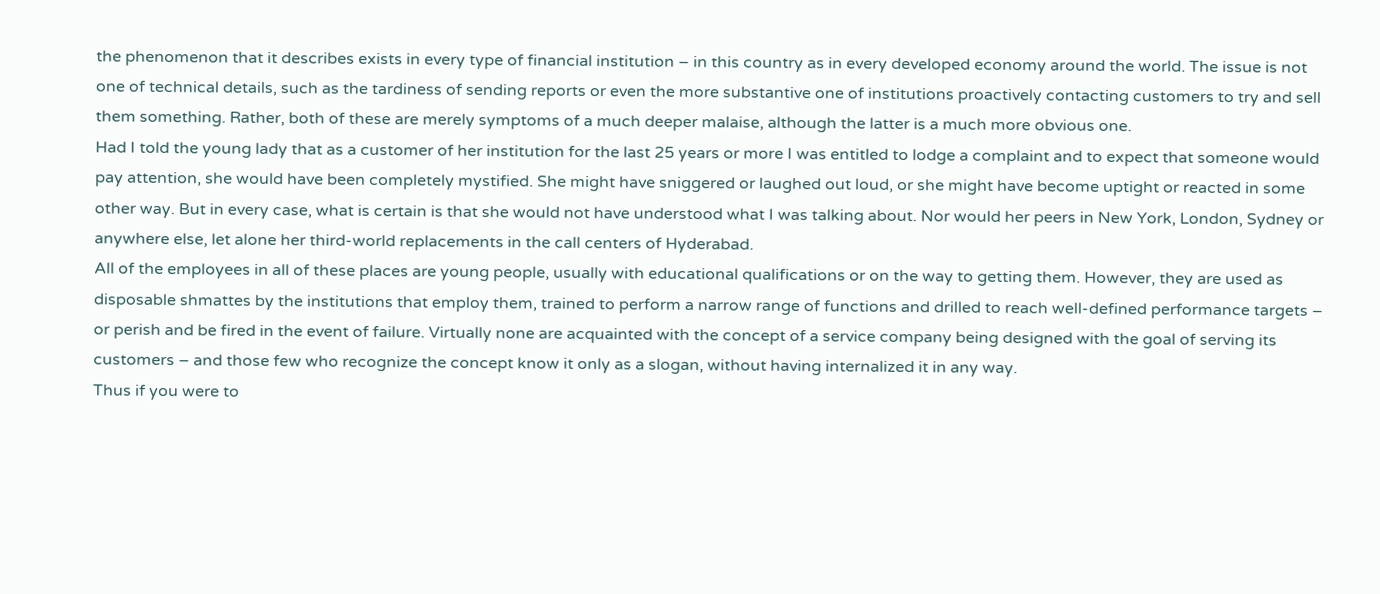the phenomenon that it describes exists in every type of financial institution – in this country as in every developed economy around the world. The issue is not one of technical details, such as the tardiness of sending reports or even the more substantive one of institutions proactively contacting customers to try and sell them something. Rather, both of these are merely symptoms of a much deeper malaise, although the latter is a much more obvious one.
Had I told the young lady that as a customer of her institution for the last 25 years or more I was entitled to lodge a complaint and to expect that someone would pay attention, she would have been completely mystified. She might have sniggered or laughed out loud, or she might have become uptight or reacted in some other way. But in every case, what is certain is that she would not have understood what I was talking about. Nor would her peers in New York, London, Sydney or anywhere else, let alone her third-world replacements in the call centers of Hyderabad.
All of the employees in all of these places are young people, usually with educational qualifications or on the way to getting them. However, they are used as disposable shmattes by the institutions that employ them, trained to perform a narrow range of functions and drilled to reach well-defined performance targets – or perish and be fired in the event of failure. Virtually none are acquainted with the concept of a service company being designed with the goal of serving its customers – and those few who recognize the concept know it only as a slogan, without having internalized it in any way.
Thus if you were to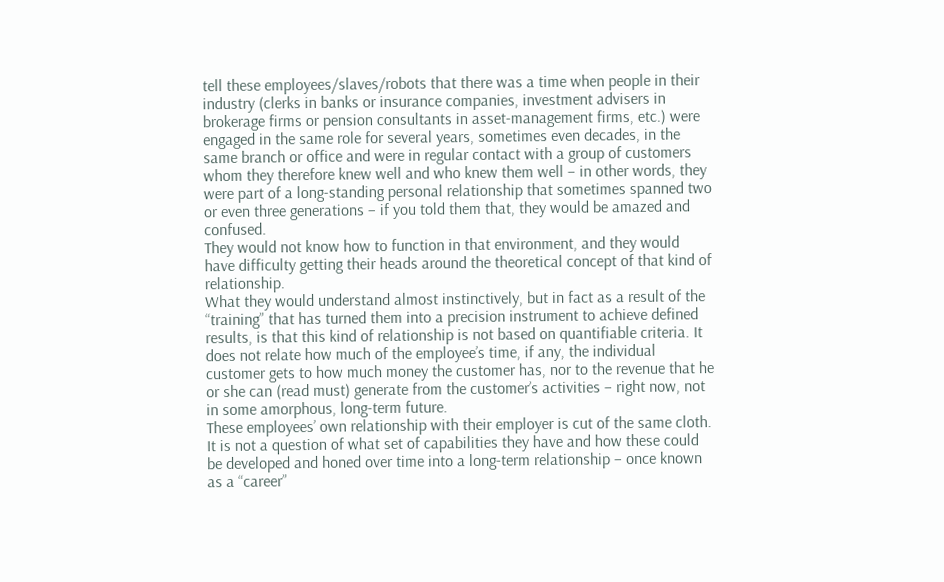tell these employees/slaves/robots that there was a time when people in their industry (clerks in banks or insurance companies, investment advisers in brokerage firms or pension consultants in asset-management firms, etc.) were engaged in the same role for several years, sometimes even decades, in the same branch or office and were in regular contact with a group of customers whom they therefore knew well and who knew them well – in other words, they were part of a long-standing personal relationship that sometimes spanned two or even three generations – if you told them that, they would be amazed and confused.
They would not know how to function in that environment, and they would have difficulty getting their heads around the theoretical concept of that kind of relationship.
What they would understand almost instinctively, but in fact as a result of the “training” that has turned them into a precision instrument to achieve defined results, is that this kind of relationship is not based on quantifiable criteria. It does not relate how much of the employee’s time, if any, the individual customer gets to how much money the customer has, nor to the revenue that he or she can (read must) generate from the customer’s activities – right now, not in some amorphous, long-term future.
These employees’ own relationship with their employer is cut of the same cloth. It is not a question of what set of capabilities they have and how these could be developed and honed over time into a long-term relationship – once known as a “career”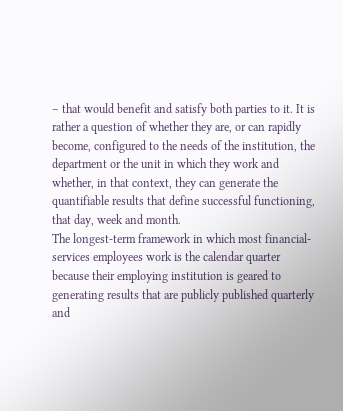– that would benefit and satisfy both parties to it. It is rather a question of whether they are, or can rapidly become, configured to the needs of the institution, the department or the unit in which they work and whether, in that context, they can generate the quantifiable results that define successful functioning, that day, week and month.
The longest-term framework in which most financial-services employees work is the calendar quarter because their employing institution is geared to generating results that are publicly published quarterly and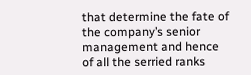that determine the fate of the company’s senior management and hence of all the serried ranks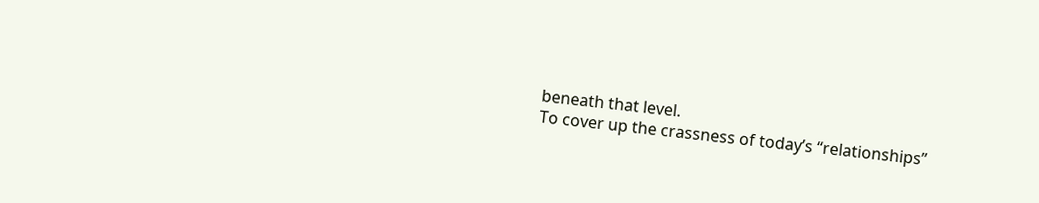beneath that level.
To cover up the crassness of today’s “relationships”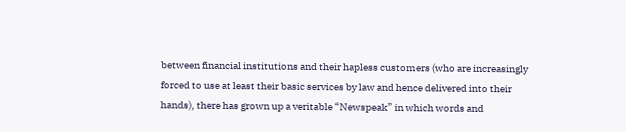between financial institutions and their hapless customers (who are increasingly forced to use at least their basic services by law and hence delivered into their hands), there has grown up a veritable “Newspeak” in which words and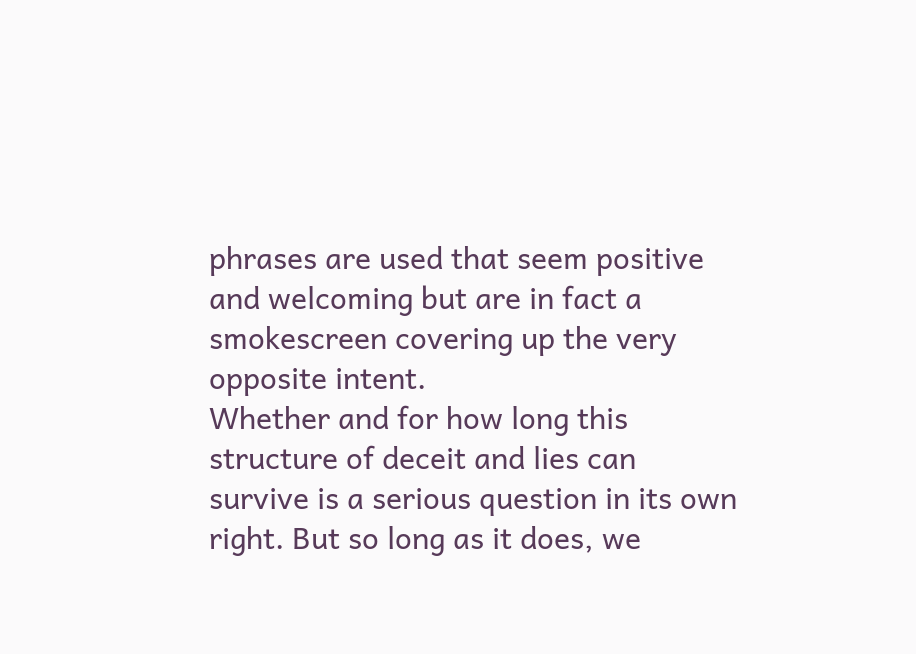phrases are used that seem positive and welcoming but are in fact a smokescreen covering up the very opposite intent.
Whether and for how long this structure of deceit and lies can survive is a serious question in its own right. But so long as it does, we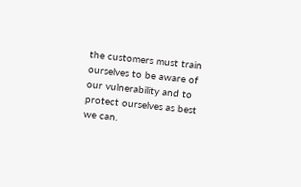the customers must train ourselves to be aware of our vulnerability and to protect ourselves as best we can.